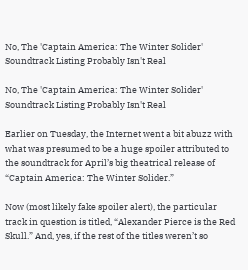No, The 'Captain America: The Winter Solider' Soundtrack Listing Probably Isn't Real

No, The 'Captain America: The Winter Solider' Soundtrack Listing Probably Isn't Real

Earlier on Tuesday, the Internet went a bit abuzz with what was presumed to be a huge spoiler attributed to the soundtrack for April’s big theatrical release of “Captain America: The Winter Solider.”

Now (most likely fake spoiler alert), the particular track in question is titled, “Alexander Pierce is the Red Skull.” And, yes, if the rest of the titles weren’t so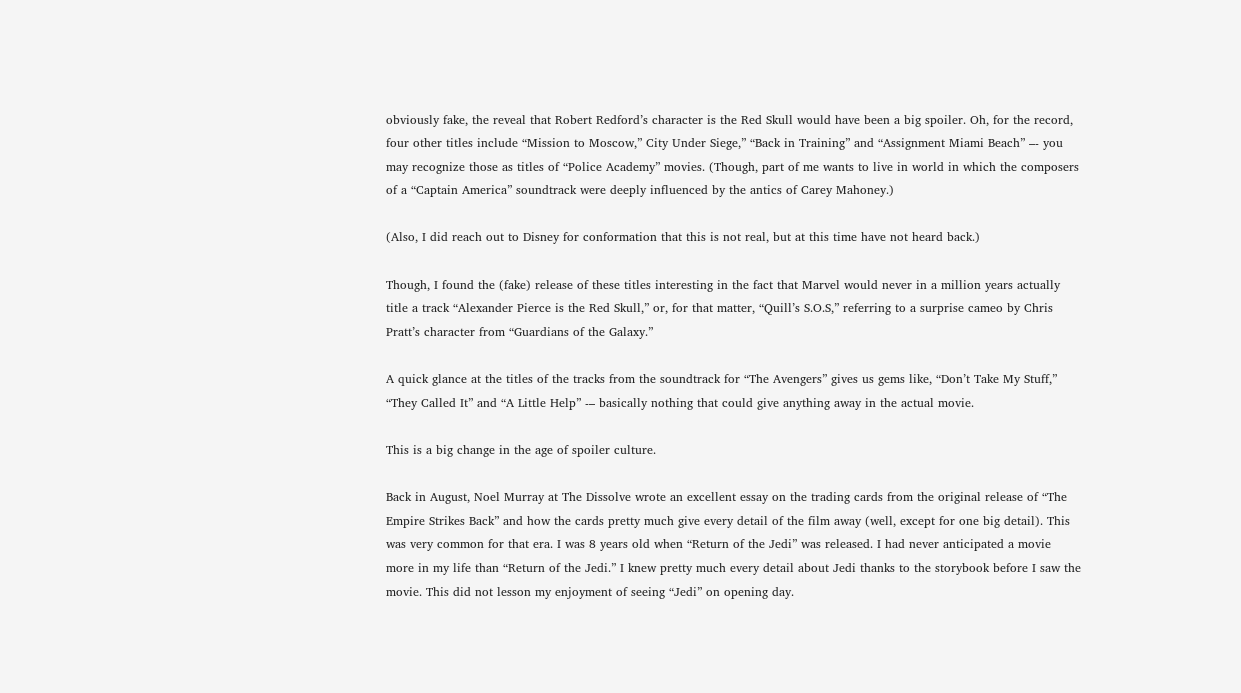obviously fake, the reveal that Robert Redford’s character is the Red Skull would have been a big spoiler. Oh, for the record, four other titles include “Mission to Moscow,” City Under Siege,” “Back in Training” and “Assignment Miami Beach” –- you may recognize those as titles of “Police Academy” movies. (Though, part of me wants to live in world in which the composers of a “Captain America” soundtrack were deeply influenced by the antics of Carey Mahoney.)

(Also, I did reach out to Disney for conformation that this is not real, but at this time have not heard back.)

Though, I found the (fake) release of these titles interesting in the fact that Marvel would never in a million years actually title a track “Alexander Pierce is the Red Skull,” or, for that matter, “Quill’s S.O.S,” referring to a surprise cameo by Chris Pratt’s character from “Guardians of the Galaxy.”

A quick glance at the titles of the tracks from the soundtrack for “The Avengers” gives us gems like, “Don’t Take My Stuff,” “They Called It” and “A Little Help” -– basically nothing that could give anything away in the actual movie.

This is a big change in the age of spoiler culture.

Back in August, Noel Murray at The Dissolve wrote an excellent essay on the trading cards from the original release of “The Empire Strikes Back” and how the cards pretty much give every detail of the film away (well, except for one big detail). This was very common for that era. I was 8 years old when “Return of the Jedi” was released. I had never anticipated a movie more in my life than “Return of the Jedi.” I knew pretty much every detail about Jedi thanks to the storybook before I saw the movie. This did not lesson my enjoyment of seeing “Jedi” on opening day.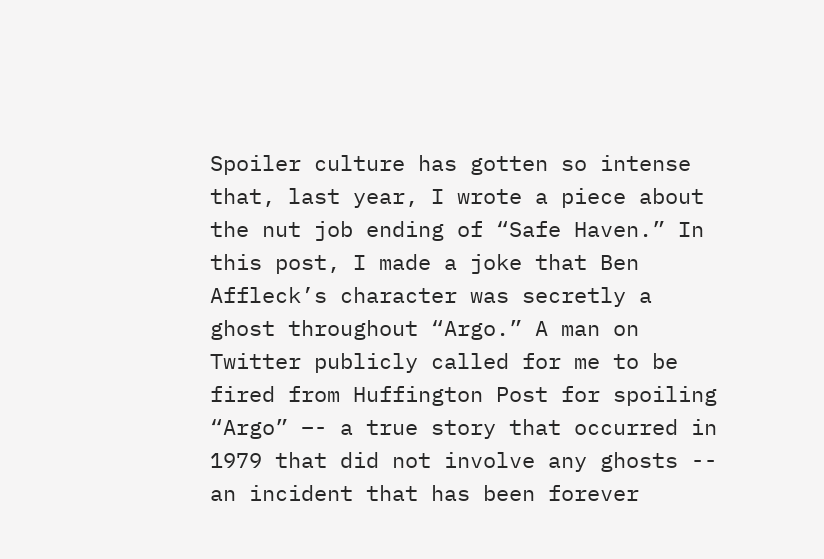Spoiler culture has gotten so intense that, last year, I wrote a piece about the nut job ending of “Safe Haven.” In this post, I made a joke that Ben Affleck’s character was secretly a ghost throughout “Argo.” A man on Twitter publicly called for me to be fired from Huffington Post for spoiling “Argo” –- a true story that occurred in 1979 that did not involve any ghosts -- an incident that has been forever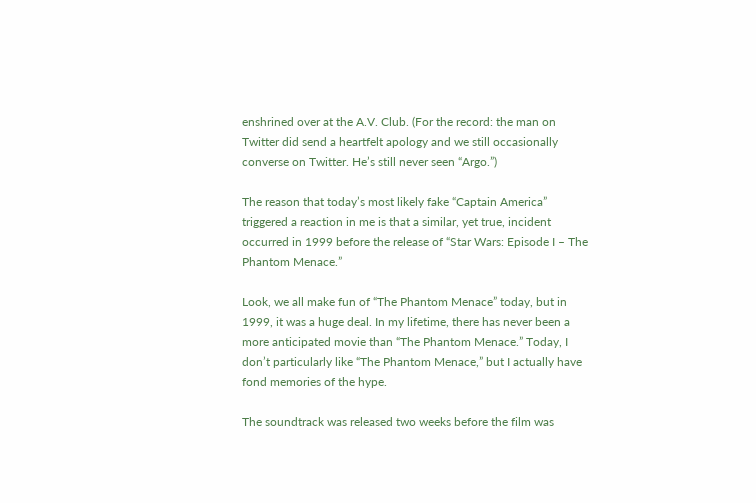enshrined over at the A.V. Club. (For the record: the man on Twitter did send a heartfelt apology and we still occasionally converse on Twitter. He’s still never seen “Argo.”)

The reason that today’s most likely fake “Captain America” triggered a reaction in me is that a similar, yet true, incident occurred in 1999 before the release of “Star Wars: Episode I – The Phantom Menace.”

Look, we all make fun of “The Phantom Menace” today, but in 1999, it was a huge deal. In my lifetime, there has never been a more anticipated movie than “The Phantom Menace.” Today, I don’t particularly like “The Phantom Menace,” but I actually have fond memories of the hype.

The soundtrack was released two weeks before the film was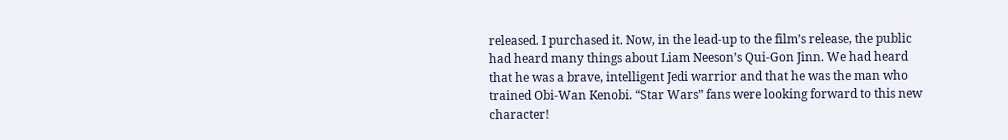released. I purchased it. Now, in the lead-up to the film’s release, the public had heard many things about Liam Neeson’s Qui-Gon Jinn. We had heard that he was a brave, intelligent Jedi warrior and that he was the man who trained Obi-Wan Kenobi. “Star Wars” fans were looking forward to this new character!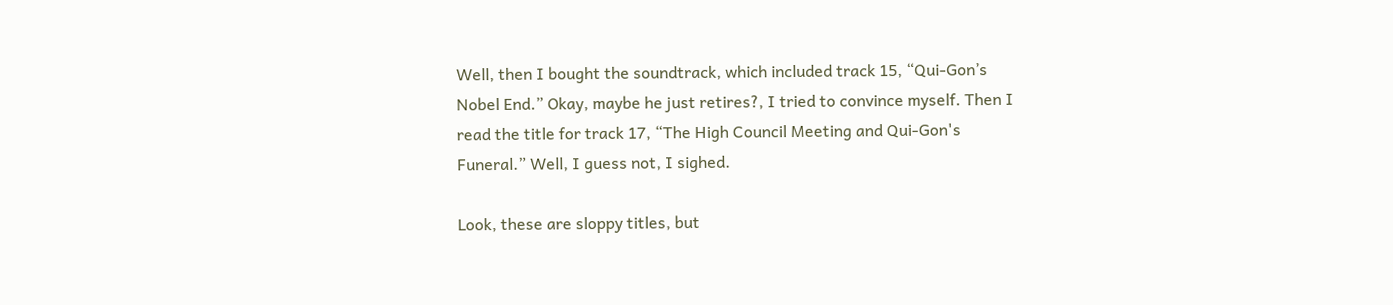Well, then I bought the soundtrack, which included track 15, “Qui-Gon’s Nobel End.” Okay, maybe he just retires?, I tried to convince myself. Then I read the title for track 17, “The High Council Meeting and Qui-Gon's Funeral.” Well, I guess not, I sighed.

Look, these are sloppy titles, but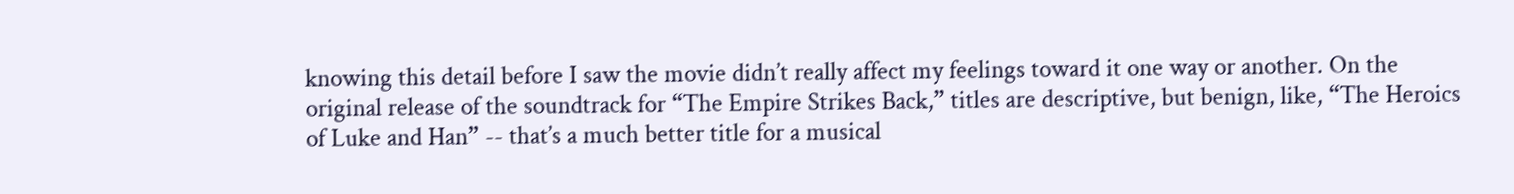knowing this detail before I saw the movie didn’t really affect my feelings toward it one way or another. On the original release of the soundtrack for “The Empire Strikes Back,” titles are descriptive, but benign, like, “The Heroics of Luke and Han” -- that’s a much better title for a musical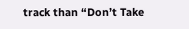track than “Don’t Take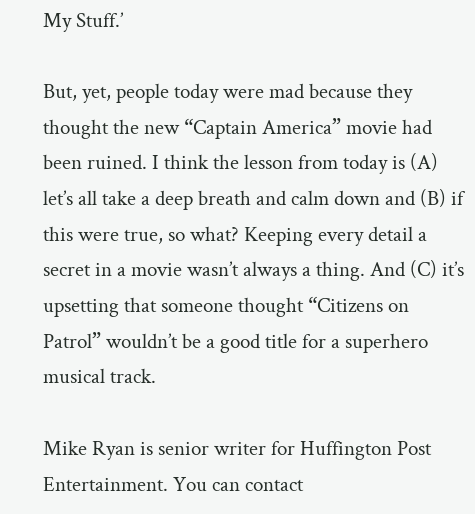My Stuff.’

But, yet, people today were mad because they thought the new “Captain America” movie had been ruined. I think the lesson from today is (A) let’s all take a deep breath and calm down and (B) if this were true, so what? Keeping every detail a secret in a movie wasn’t always a thing. And (C) it’s upsetting that someone thought “Citizens on Patrol” wouldn’t be a good title for a superhero musical track.

Mike Ryan is senior writer for Huffington Post Entertainment. You can contact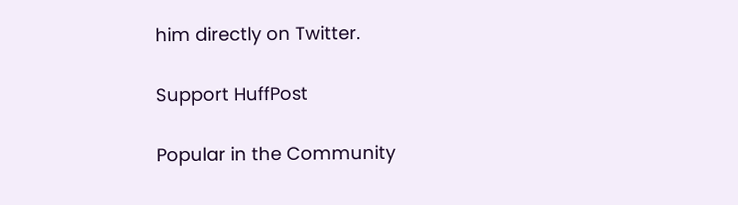him directly on Twitter.

Support HuffPost

Popular in the Community